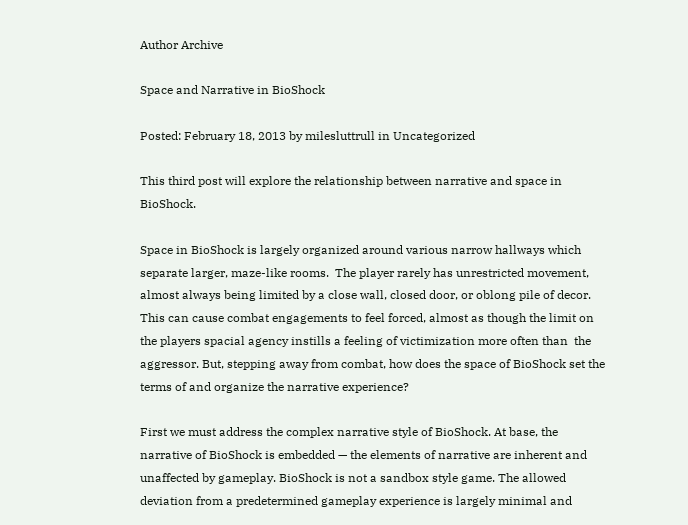Author Archive

Space and Narrative in BioShock

Posted: February 18, 2013 by milesluttrull in Uncategorized

This third post will explore the relationship between narrative and space in BioShock.

Space in BioShock is largely organized around various narrow hallways which separate larger, maze-like rooms.  The player rarely has unrestricted movement, almost always being limited by a close wall, closed door, or oblong pile of decor. This can cause combat engagements to feel forced, almost as though the limit on the players spacial agency instills a feeling of victimization more often than  the aggressor. But, stepping away from combat, how does the space of BioShock set the terms of and organize the narrative experience?

First we must address the complex narrative style of BioShock. At base, the narrative of BioShock is embedded — the elements of narrative are inherent and unaffected by gameplay. BioShock is not a sandbox style game. The allowed deviation from a predetermined gameplay experience is largely minimal and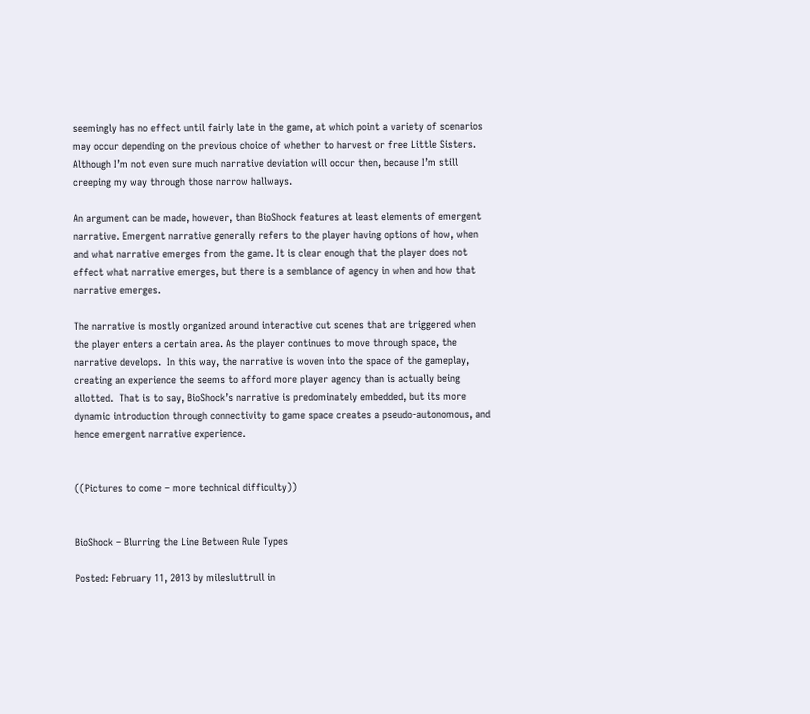seemingly has no effect until fairly late in the game, at which point a variety of scenarios may occur depending on the previous choice of whether to harvest or free Little Sisters. Although I’m not even sure much narrative deviation will occur then, because I’m still creeping my way through those narrow hallways.

An argument can be made, however, than BioShock features at least elements of emergent narrative. Emergent narrative generally refers to the player having options of how, when and what narrative emerges from the game. It is clear enough that the player does not effect what narrative emerges, but there is a semblance of agency in when and how that narrative emerges.

The narrative is mostly organized around interactive cut scenes that are triggered when the player enters a certain area. As the player continues to move through space, the narrative develops.  In this way, the narrative is woven into the space of the gameplay, creating an experience the seems to afford more player agency than is actually being allotted.  That is to say, BioShock’s narrative is predominately embedded, but its more dynamic introduction through connectivity to game space creates a pseudo-autonomous, and hence emergent narrative experience.


((Pictures to come – more technical difficulty))


BioShock – Blurring the Line Between Rule Types

Posted: February 11, 2013 by milesluttrull in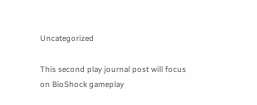Uncategorized

This second play journal post will focus on BioShock gameplay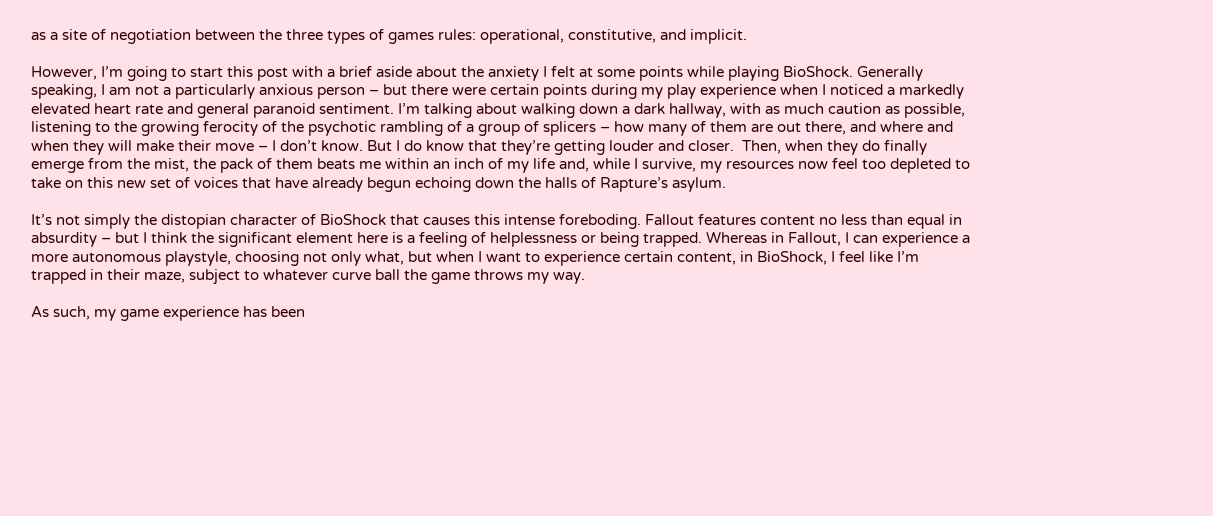as a site of negotiation between the three types of games rules: operational, constitutive, and implicit.

However, I’m going to start this post with a brief aside about the anxiety I felt at some points while playing BioShock. Generally speaking, I am not a particularly anxious person – but there were certain points during my play experience when I noticed a markedly elevated heart rate and general paranoid sentiment. I’m talking about walking down a dark hallway, with as much caution as possible, listening to the growing ferocity of the psychotic rambling of a group of splicers – how many of them are out there, and where and when they will make their move – I don’t know. But I do know that they’re getting louder and closer.  Then, when they do finally emerge from the mist, the pack of them beats me within an inch of my life and, while I survive, my resources now feel too depleted to take on this new set of voices that have already begun echoing down the halls of Rapture’s asylum.

It’s not simply the distopian character of BioShock that causes this intense foreboding. Fallout features content no less than equal in absurdity – but I think the significant element here is a feeling of helplessness or being trapped. Whereas in Fallout, I can experience a more autonomous playstyle, choosing not only what, but when I want to experience certain content, in BioShock, I feel like I’m trapped in their maze, subject to whatever curve ball the game throws my way.

As such, my game experience has been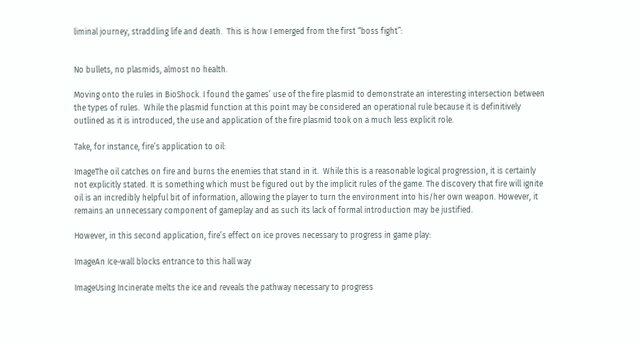liminal journey, straddling life and death.  This is how I emerged from the first “boss fight”:


No bullets, no plasmids, almost no health.

Moving onto the rules in BioShock. I found the games’ use of the fire plasmid to demonstrate an interesting intersection between the types of rules.  While the plasmid function at this point may be considered an operational rule because it is definitively outlined as it is introduced, the use and application of the fire plasmid took on a much less explicit role.

Take, for instance, fire’s application to oil:

ImageThe oil catches on fire and burns the enemies that stand in it.  While this is a reasonable logical progression, it is certainly not explicitly stated. It is something which must be figured out by the implicit rules of the game. The discovery that fire will ignite oil is an incredibly helpful bit of information, allowing the player to turn the environment into his/her own weapon. However, it remains an unnecessary component of gameplay and as such its lack of formal introduction may be justified.

However, in this second application, fire’s effect on ice proves necessary to progress in game play:

ImageAn Ice-wall blocks entrance to this hall way

ImageUsing Incinerate melts the ice and reveals the pathway necessary to progress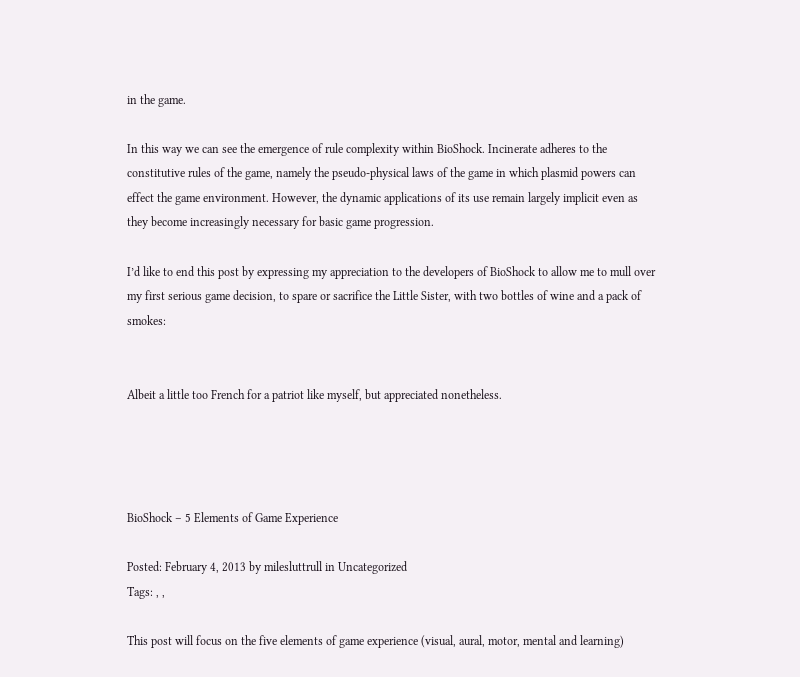in the game.

In this way we can see the emergence of rule complexity within BioShock. Incinerate adheres to the constitutive rules of the game, namely the pseudo-physical laws of the game in which plasmid powers can effect the game environment. However, the dynamic applications of its use remain largely implicit even as they become increasingly necessary for basic game progression.

I’d like to end this post by expressing my appreciation to the developers of BioShock to allow me to mull over my first serious game decision, to spare or sacrifice the Little Sister, with two bottles of wine and a pack of smokes:


Albeit a little too French for a patriot like myself, but appreciated nonetheless.




BioShock – 5 Elements of Game Experience

Posted: February 4, 2013 by milesluttrull in Uncategorized
Tags: , ,

This post will focus on the five elements of game experience (visual, aural, motor, mental and learning)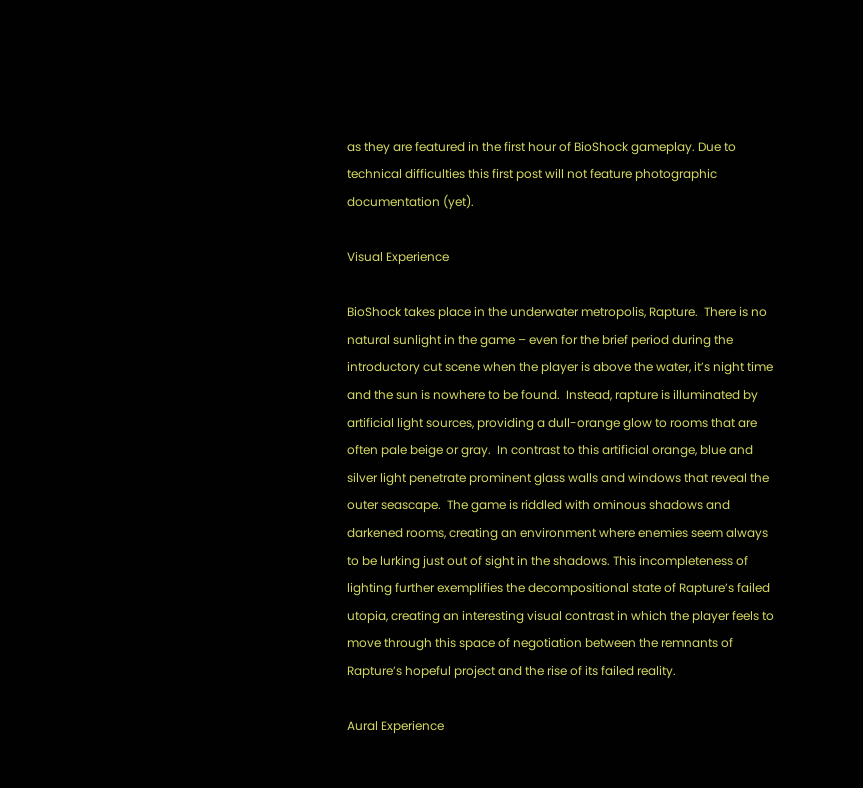as they are featured in the first hour of BioShock gameplay. Due to technical difficulties this first post will not feature photographic documentation (yet).

Visual Experience

BioShock takes place in the underwater metropolis, Rapture.  There is no natural sunlight in the game – even for the brief period during the introductory cut scene when the player is above the water, it’s night time and the sun is nowhere to be found.  Instead, rapture is illuminated by artificial light sources, providing a dull-orange glow to rooms that are often pale beige or gray.  In contrast to this artificial orange, blue and silver light penetrate prominent glass walls and windows that reveal the outer seascape.  The game is riddled with ominous shadows and darkened rooms, creating an environment where enemies seem always to be lurking just out of sight in the shadows. This incompleteness of lighting further exemplifies the decompositional state of Rapture’s failed utopia, creating an interesting visual contrast in which the player feels to move through this space of negotiation between the remnants of Rapture’s hopeful project and the rise of its failed reality.

Aural Experience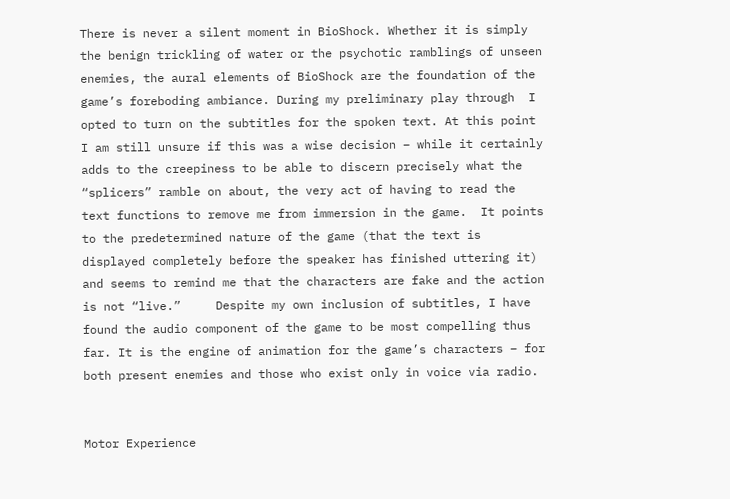There is never a silent moment in BioShock. Whether it is simply the benign trickling of water or the psychotic ramblings of unseen enemies, the aural elements of BioShock are the foundation of the game’s foreboding ambiance. During my preliminary play through  I opted to turn on the subtitles for the spoken text. At this point I am still unsure if this was a wise decision – while it certainly adds to the creepiness to be able to discern precisely what the “splicers” ramble on about, the very act of having to read the text functions to remove me from immersion in the game.  It points to the predetermined nature of the game (that the text is displayed completely before the speaker has finished uttering it) and seems to remind me that the characters are fake and the action is not “live.”     Despite my own inclusion of subtitles, I have found the audio component of the game to be most compelling thus far. It is the engine of animation for the game’s characters – for both present enemies and those who exist only in voice via radio.


Motor Experience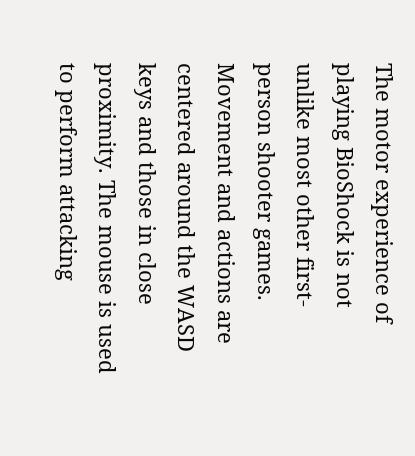The motor experience of playing BioShock is not unlike most other first-person shooter games. Movement and actions are centered around the WASD keys and those in close proximity. The mouse is used to perform attacking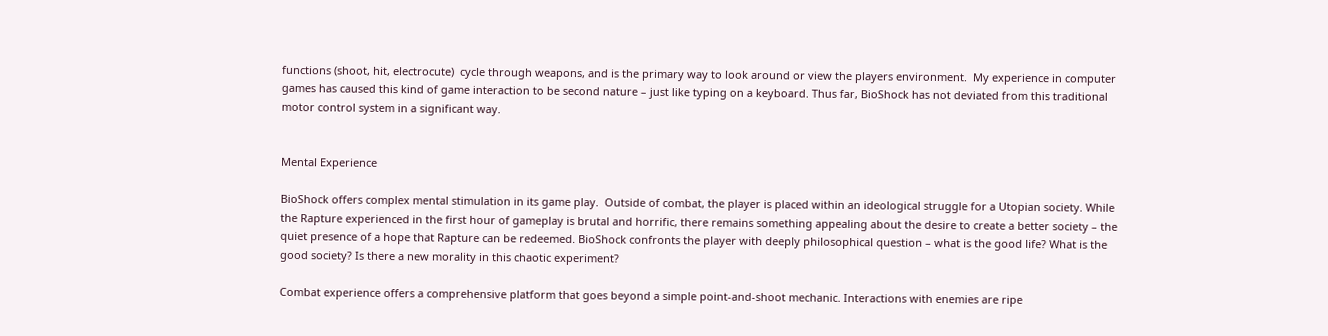functions (shoot, hit, electrocute)  cycle through weapons, and is the primary way to look around or view the players environment.  My experience in computer games has caused this kind of game interaction to be second nature – just like typing on a keyboard. Thus far, BioShock has not deviated from this traditional motor control system in a significant way.


Mental Experience

BioShock offers complex mental stimulation in its game play.  Outside of combat, the player is placed within an ideological struggle for a Utopian society. While the Rapture experienced in the first hour of gameplay is brutal and horrific, there remains something appealing about the desire to create a better society – the quiet presence of a hope that Rapture can be redeemed. BioShock confronts the player with deeply philosophical question – what is the good life? What is the good society? Is there a new morality in this chaotic experiment?

Combat experience offers a comprehensive platform that goes beyond a simple point-and-shoot mechanic. Interactions with enemies are ripe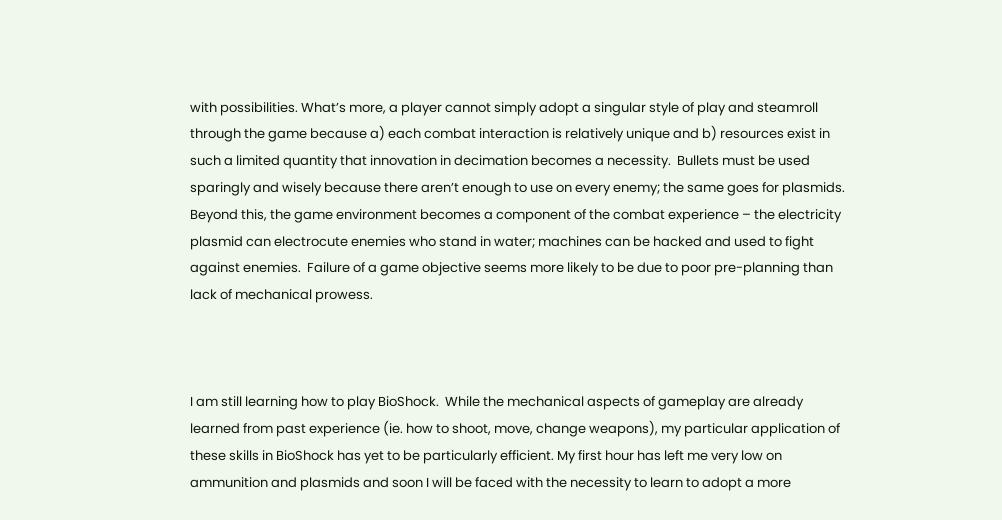with possibilities. What’s more, a player cannot simply adopt a singular style of play and steamroll through the game because a) each combat interaction is relatively unique and b) resources exist in such a limited quantity that innovation in decimation becomes a necessity.  Bullets must be used sparingly and wisely because there aren’t enough to use on every enemy; the same goes for plasmids. Beyond this, the game environment becomes a component of the combat experience – the electricity plasmid can electrocute enemies who stand in water; machines can be hacked and used to fight against enemies.  Failure of a game objective seems more likely to be due to poor pre-planning than lack of mechanical prowess.



I am still learning how to play BioShock.  While the mechanical aspects of gameplay are already learned from past experience (ie. how to shoot, move, change weapons), my particular application of these skills in BioShock has yet to be particularly efficient. My first hour has left me very low on ammunition and plasmids and soon I will be faced with the necessity to learn to adopt a more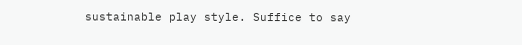sustainable play style. Suffice to say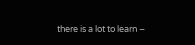there is a lot to learn –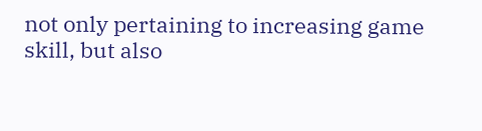not only pertaining to increasing game skill, but also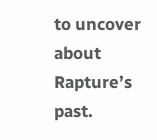to uncover about Rapture’s past.